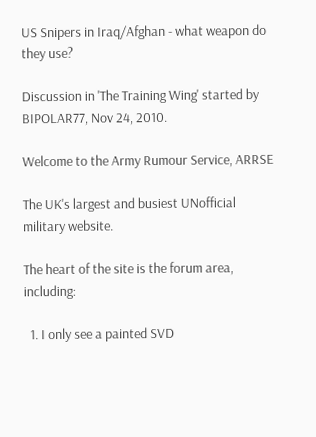US Snipers in Iraq/Afghan - what weapon do they use?

Discussion in 'The Training Wing' started by BIPOLAR77, Nov 24, 2010.

Welcome to the Army Rumour Service, ARRSE

The UK's largest and busiest UNofficial military website.

The heart of the site is the forum area, including:

  1. I only see a painted SVD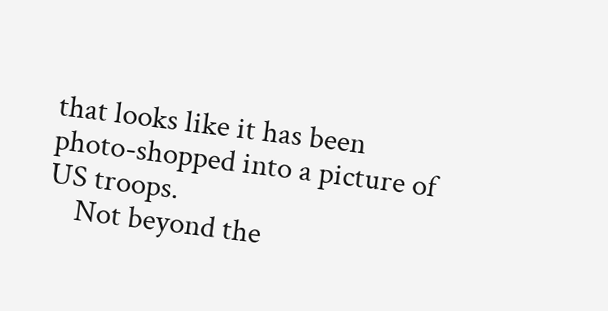that looks like it has been photo-shopped into a picture of US troops.
    Not beyond the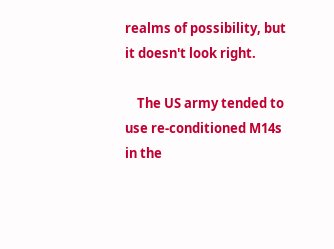realms of possibility, but it doesn't look right.

    The US army tended to use re-conditioned M14s in the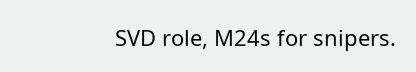SVD role, M24s for snipers.